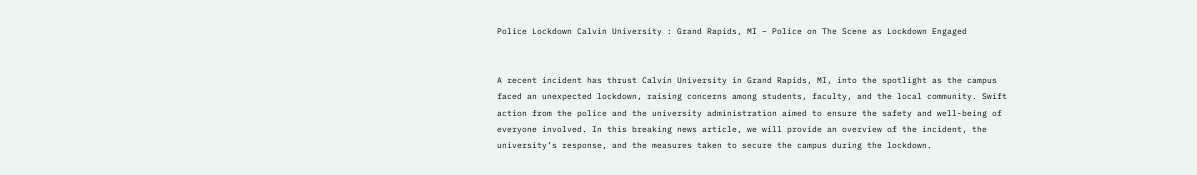Police Lockdown Calvin University : Grand Rapids, MI – Police on The Scene as Lockdown Engaged


A recent incident has thrust Calvin University in Grand Rapids, MI, into the spotlight as the campus faced an unexpected lockdown, raising concerns among students, faculty, and the local community. Swift action from the police and the university administration aimed to ensure the safety and well-being of everyone involved. In this breaking news article, we will provide an overview of the incident, the university’s response, and the measures taken to secure the campus during the lockdown.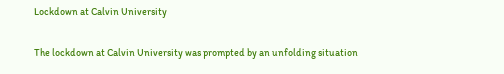Lockdown at Calvin University

The lockdown at Calvin University was prompted by an unfolding situation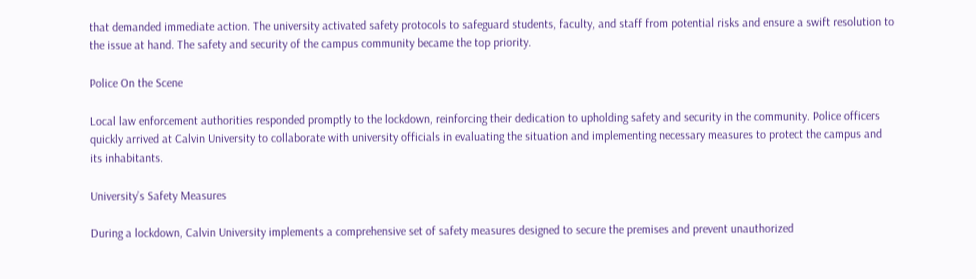that demanded immediate action. The university activated safety protocols to safeguard students, faculty, and staff from potential risks and ensure a swift resolution to the issue at hand. The safety and security of the campus community became the top priority.

Police On the Scene

Local law enforcement authorities responded promptly to the lockdown, reinforcing their dedication to upholding safety and security in the community. Police officers quickly arrived at Calvin University to collaborate with university officials in evaluating the situation and implementing necessary measures to protect the campus and its inhabitants.

University’s Safety Measures

During a lockdown, Calvin University implements a comprehensive set of safety measures designed to secure the premises and prevent unauthorized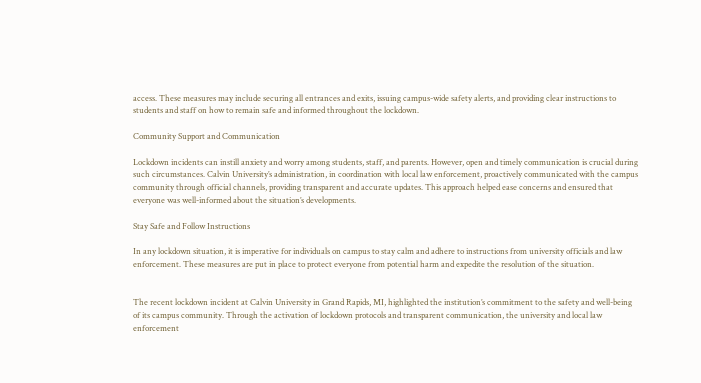access. These measures may include securing all entrances and exits, issuing campus-wide safety alerts, and providing clear instructions to students and staff on how to remain safe and informed throughout the lockdown.

Community Support and Communication

Lockdown incidents can instill anxiety and worry among students, staff, and parents. However, open and timely communication is crucial during such circumstances. Calvin University’s administration, in coordination with local law enforcement, proactively communicated with the campus community through official channels, providing transparent and accurate updates. This approach helped ease concerns and ensured that everyone was well-informed about the situation’s developments.

Stay Safe and Follow Instructions

In any lockdown situation, it is imperative for individuals on campus to stay calm and adhere to instructions from university officials and law enforcement. These measures are put in place to protect everyone from potential harm and expedite the resolution of the situation.


The recent lockdown incident at Calvin University in Grand Rapids, MI, highlighted the institution’s commitment to the safety and well-being of its campus community. Through the activation of lockdown protocols and transparent communication, the university and local law enforcement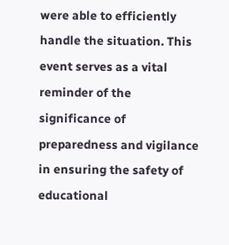were able to efficiently handle the situation. This event serves as a vital reminder of the significance of preparedness and vigilance in ensuring the safety of educational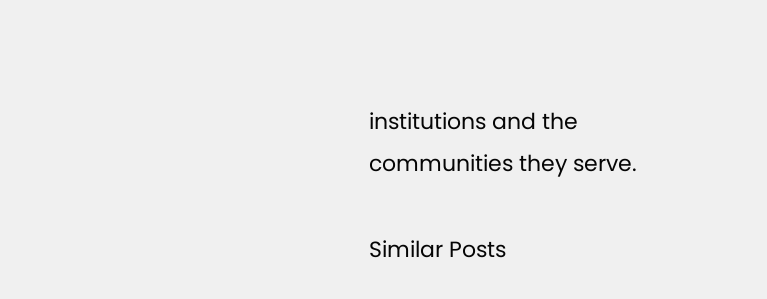institutions and the communities they serve.

Similar Posts